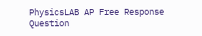PhysicsLAB AP Free Response Question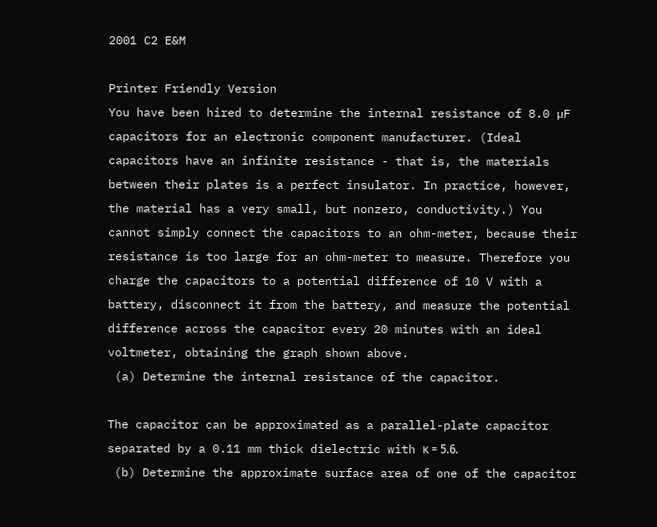2001 C2 E&M

Printer Friendly Version
You have been hired to determine the internal resistance of 8.0 µF capacitors for an electronic component manufacturer. (Ideal capacitors have an infinite resistance - that is, the materials between their plates is a perfect insulator. In practice, however, the material has a very small, but nonzero, conductivity.) You cannot simply connect the capacitors to an ohm-meter, because their resistance is too large for an ohm-meter to measure. Therefore you charge the capacitors to a potential difference of 10 V with a battery, disconnect it from the battery, and measure the potential difference across the capacitor every 20 minutes with an ideal voltmeter, obtaining the graph shown above.
 (a) Determine the internal resistance of the capacitor.

The capacitor can be approximated as a parallel-plate capacitor separated by a 0.11 mm thick dielectric with κ = 5.6.
 (b) Determine the approximate surface area of one of the capacitor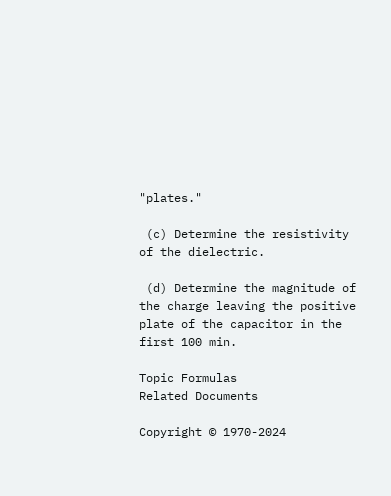"plates."

 (c) Determine the resistivity of the dielectric.

 (d) Determine the magnitude of the charge leaving the positive plate of the capacitor in the first 100 min.

Topic Formulas
Related Documents

Copyright © 1970-2024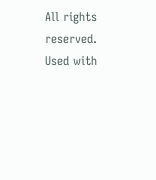All rights reserved.
Used with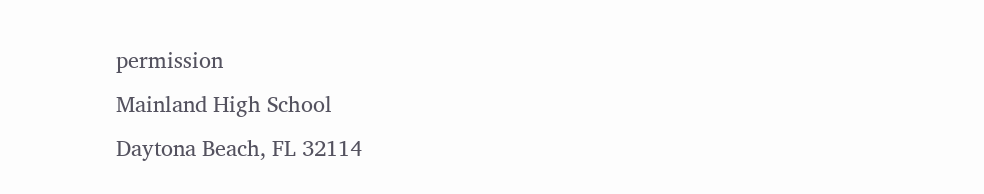permission
Mainland High School
Daytona Beach, FL 32114